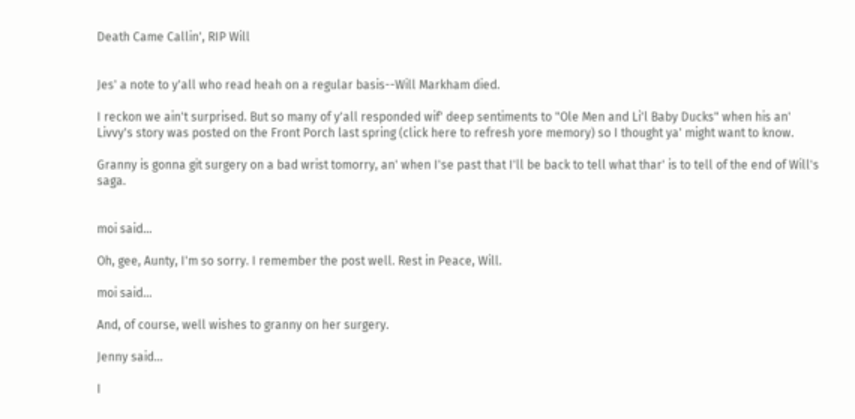Death Came Callin', RIP Will


Jes' a note to y'all who read heah on a regular basis--Will Markham died.

I reckon we ain't surprised. But so many of y'all responded wif' deep sentiments to "Ole Men and Li'l Baby Ducks" when his an' Livvy's story was posted on the Front Porch last spring (click here to refresh yore memory) so I thought ya' might want to know.

Granny is gonna git surgery on a bad wrist tomorry, an' when I'se past that I'll be back to tell what thar' is to tell of the end of Will's saga.


moi said...

Oh, gee, Aunty, I'm so sorry. I remember the post well. Rest in Peace, Will.

moi said...

And, of course, well wishes to granny on her surgery.

Jenny said...

I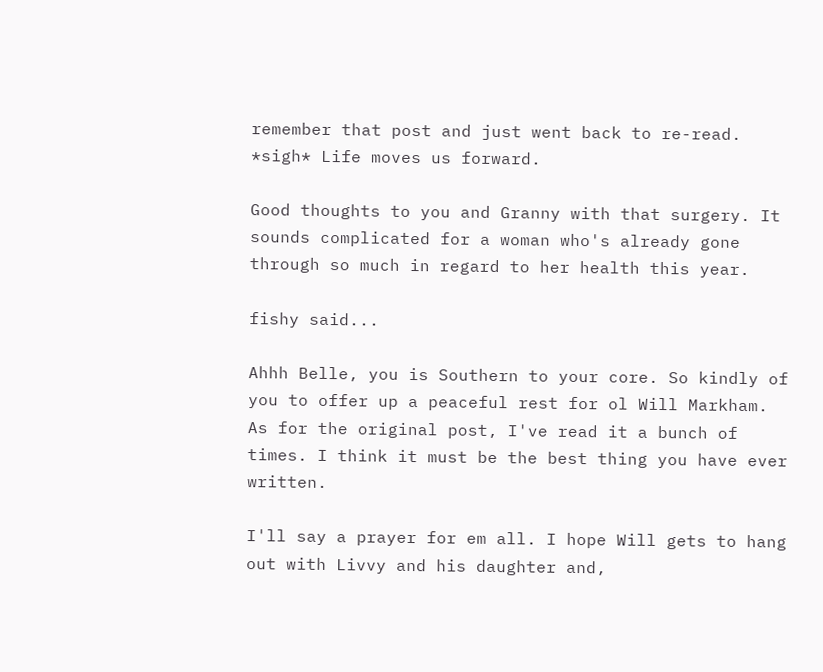remember that post and just went back to re-read. *sigh* Life moves us forward.

Good thoughts to you and Granny with that surgery. It sounds complicated for a woman who's already gone through so much in regard to her health this year.

fishy said...

Ahhh Belle, you is Southern to your core. So kindly of you to offer up a peaceful rest for ol Will Markham. As for the original post, I've read it a bunch of times. I think it must be the best thing you have ever written.

I'll say a prayer for em all. I hope Will gets to hang out with Livvy and his daughter and,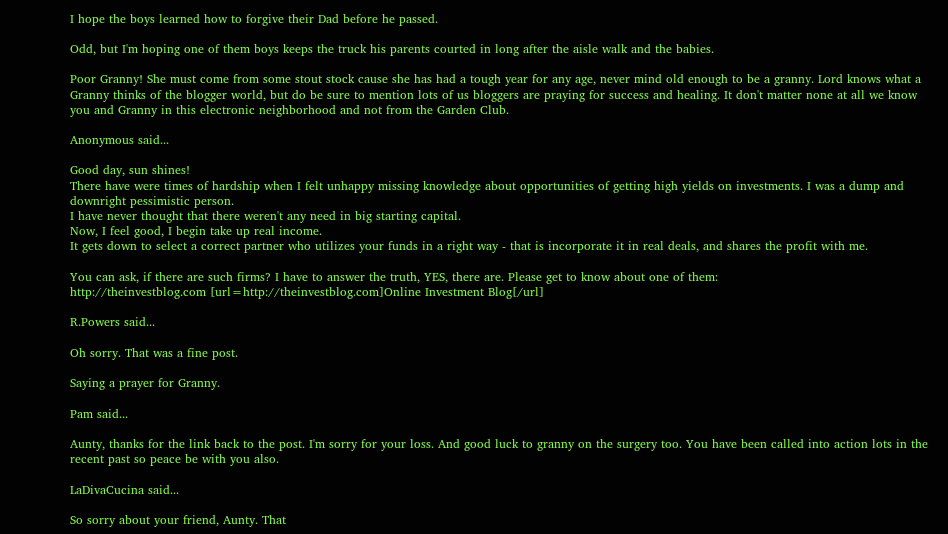I hope the boys learned how to forgive their Dad before he passed.

Odd, but I'm hoping one of them boys keeps the truck his parents courted in long after the aisle walk and the babies.

Poor Granny! She must come from some stout stock cause she has had a tough year for any age, never mind old enough to be a granny. Lord knows what a Granny thinks of the blogger world, but do be sure to mention lots of us bloggers are praying for success and healing. It don't matter none at all we know you and Granny in this electronic neighborhood and not from the Garden Club.

Anonymous said...

Good day, sun shines!
There have were times of hardship when I felt unhappy missing knowledge about opportunities of getting high yields on investments. I was a dump and downright pessimistic person.
I have never thought that there weren't any need in big starting capital.
Now, I feel good, I begin take up real income.
It gets down to select a correct partner who utilizes your funds in a right way - that is incorporate it in real deals, and shares the profit with me.

You can ask, if there are such firms? I have to answer the truth, YES, there are. Please get to know about one of them:
http://theinvestblog.com [url=http://theinvestblog.com]Online Investment Blog[/url]

R.Powers said...

Oh sorry. That was a fine post.

Saying a prayer for Granny.

Pam said...

Aunty, thanks for the link back to the post. I'm sorry for your loss. And good luck to granny on the surgery too. You have been called into action lots in the recent past so peace be with you also.

LaDivaCucina said...

So sorry about your friend, Aunty. That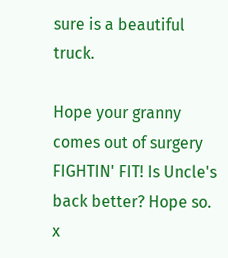sure is a beautiful truck.

Hope your granny comes out of surgery FIGHTIN' FIT! Is Uncle's back better? Hope so. x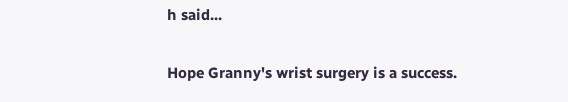h said...

Hope Granny's wrist surgery is a success.